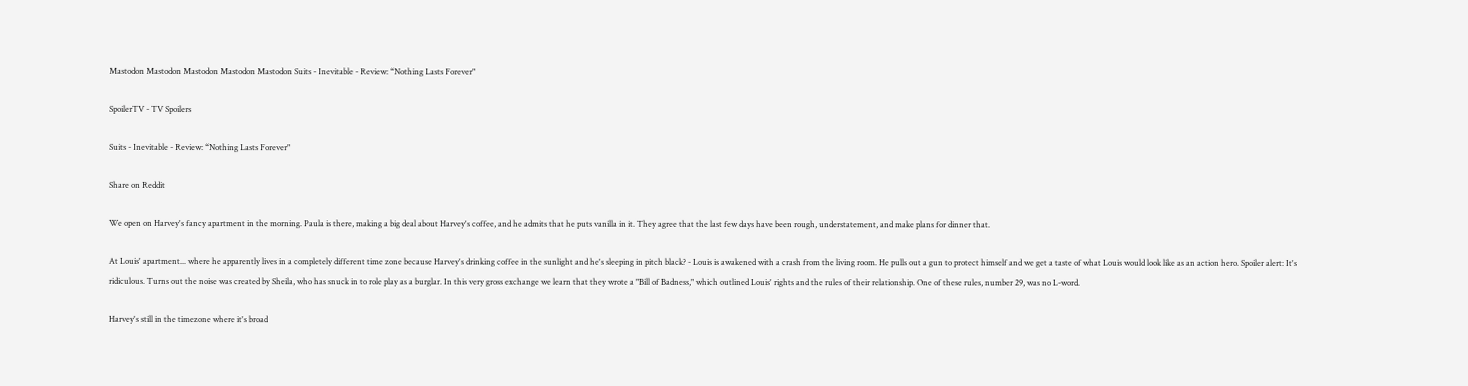Mastodon Mastodon Mastodon Mastodon Mastodon Suits - Inevitable - Review: “Nothing Lasts Forever"

SpoilerTV - TV Spoilers

Suits - Inevitable - Review: “Nothing Lasts Forever"

Share on Reddit

We open on Harvey's fancy apartment in the morning. Paula is there, making a big deal about Harvey's coffee, and he admits that he puts vanilla in it. They agree that the last few days have been rough, understatement, and make plans for dinner that.

At Louis' apartment... where he apparently lives in a completely different time zone because Harvey's drinking coffee in the sunlight and he's sleeping in pitch black? - Louis is awakened with a crash from the living room. He pulls out a gun to protect himself and we get a taste of what Louis would look like as an action hero. Spoiler alert: It's ridiculous. Turns out the noise was created by Sheila, who has snuck in to role play as a burglar. In this very gross exchange we learn that they wrote a "Bill of Badness," which outlined Louis' rights and the rules of their relationship. One of these rules, number 29, was no L-word.

Harvey's still in the timezone where it's broad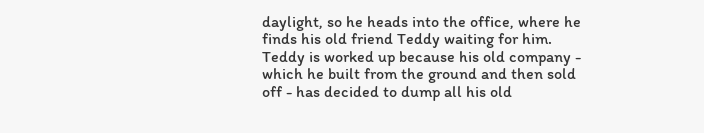daylight, so he heads into the office, where he finds his old friend Teddy waiting for him. Teddy is worked up because his old company - which he built from the ground and then sold off - has decided to dump all his old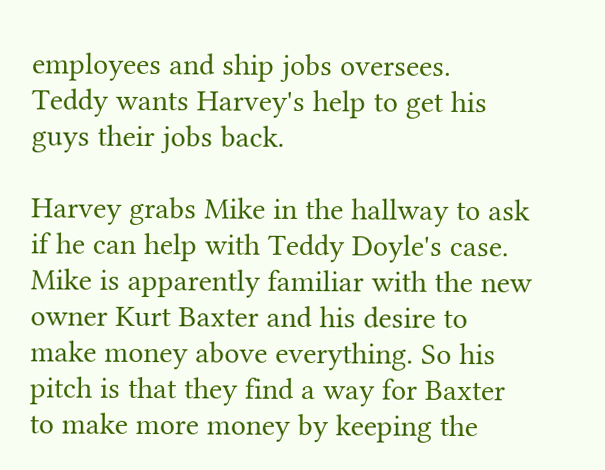employees and ship jobs oversees. Teddy wants Harvey's help to get his guys their jobs back.

Harvey grabs Mike in the hallway to ask if he can help with Teddy Doyle's case. Mike is apparently familiar with the new owner Kurt Baxter and his desire to make money above everything. So his pitch is that they find a way for Baxter to make more money by keeping the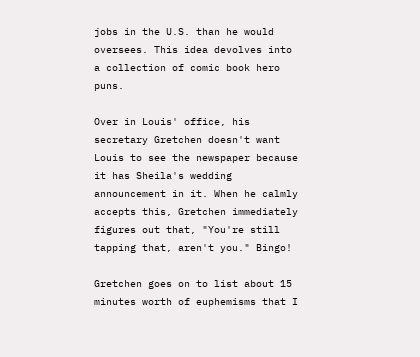jobs in the U.S. than he would oversees. This idea devolves into a collection of comic book hero puns.

Over in Louis' office, his secretary Gretchen doesn't want Louis to see the newspaper because it has Sheila's wedding announcement in it. When he calmly accepts this, Gretchen immediately figures out that, "You're still tapping that, aren't you." Bingo!

Gretchen goes on to list about 15 minutes worth of euphemisms that I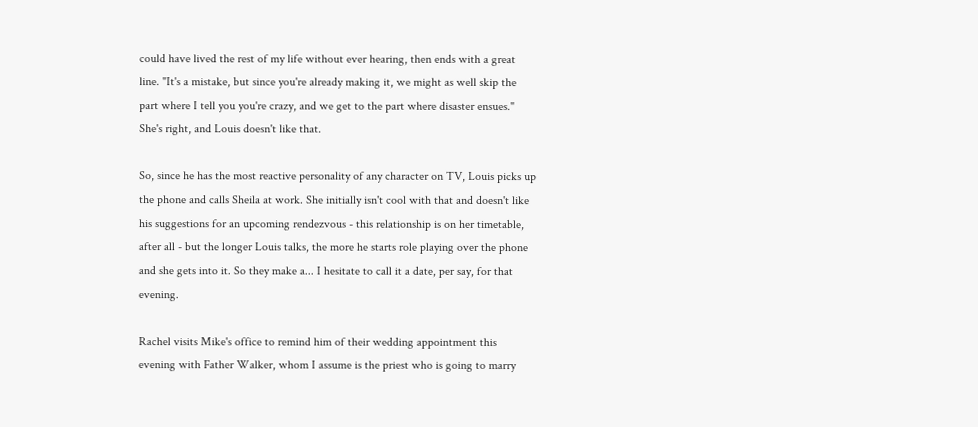could have lived the rest of my life without ever hearing, then ends with a great line. "It's a mistake, but since you're already making it, we might as well skip the part where I tell you you're crazy, and we get to the part where disaster ensues." She's right, and Louis doesn't like that.

So, since he has the most reactive personality of any character on TV, Louis picks up the phone and calls Sheila at work. She initially isn't cool with that and doesn't like his suggestions for an upcoming rendezvous - this relationship is on her timetable, after all - but the longer Louis talks, the more he starts role playing over the phone and she gets into it. So they make a... I hesitate to call it a date, per say, for that evening.

Rachel visits Mike's office to remind him of their wedding appointment this evening with Father Walker, whom I assume is the priest who is going to marry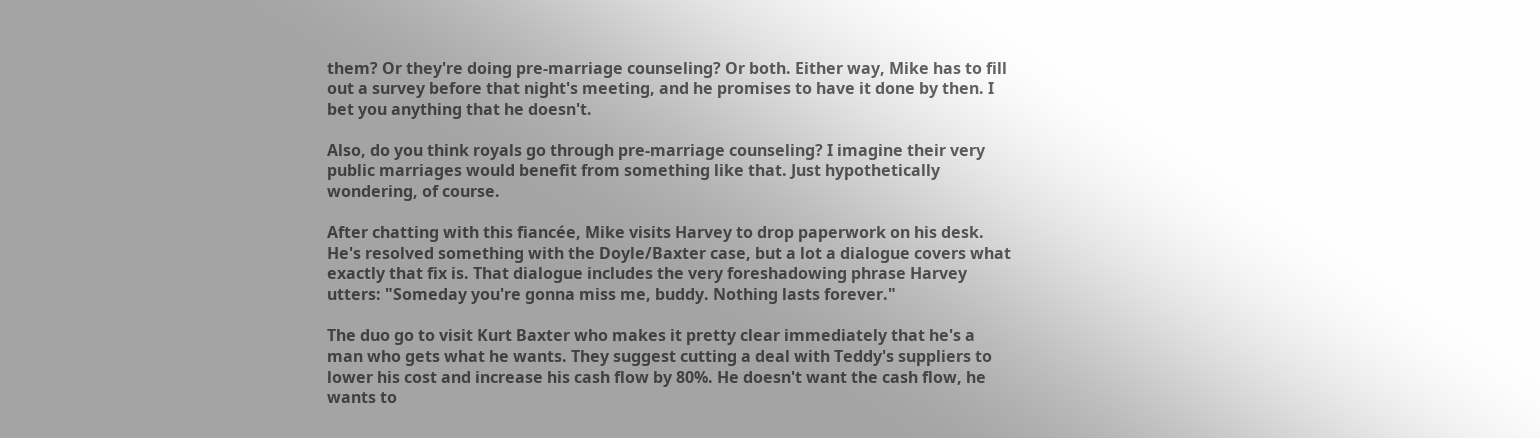them? Or they're doing pre-marriage counseling? Or both. Either way, Mike has to fill out a survey before that night's meeting, and he promises to have it done by then. I bet you anything that he doesn't.

Also, do you think royals go through pre-marriage counseling? I imagine their very public marriages would benefit from something like that. Just hypothetically wondering, of course.

After chatting with this fiancée, Mike visits Harvey to drop paperwork on his desk. He's resolved something with the Doyle/Baxter case, but a lot a dialogue covers what exactly that fix is. That dialogue includes the very foreshadowing phrase Harvey utters: "Someday you're gonna miss me, buddy. Nothing lasts forever."

The duo go to visit Kurt Baxter who makes it pretty clear immediately that he's a man who gets what he wants. They suggest cutting a deal with Teddy's suppliers to lower his cost and increase his cash flow by 80%. He doesn't want the cash flow, he wants to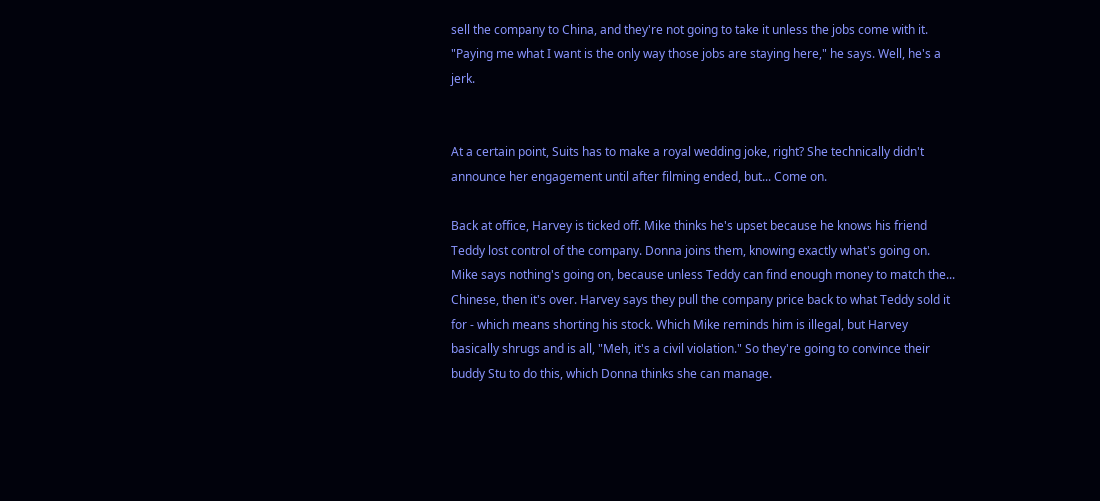sell the company to China, and they're not going to take it unless the jobs come with it. "Paying me what I want is the only way those jobs are staying here," he says. Well, he's a jerk.


At a certain point, Suits has to make a royal wedding joke, right? She technically didn't announce her engagement until after filming ended, but... Come on.

Back at office, Harvey is ticked off. Mike thinks he's upset because he knows his friend Teddy lost control of the company. Donna joins them, knowing exactly what's going on. Mike says nothing's going on, because unless Teddy can find enough money to match the... Chinese, then it's over. Harvey says they pull the company price back to what Teddy sold it for - which means shorting his stock. Which Mike reminds him is illegal, but Harvey basically shrugs and is all, "Meh, it's a civil violation." So they're going to convince their buddy Stu to do this, which Donna thinks she can manage.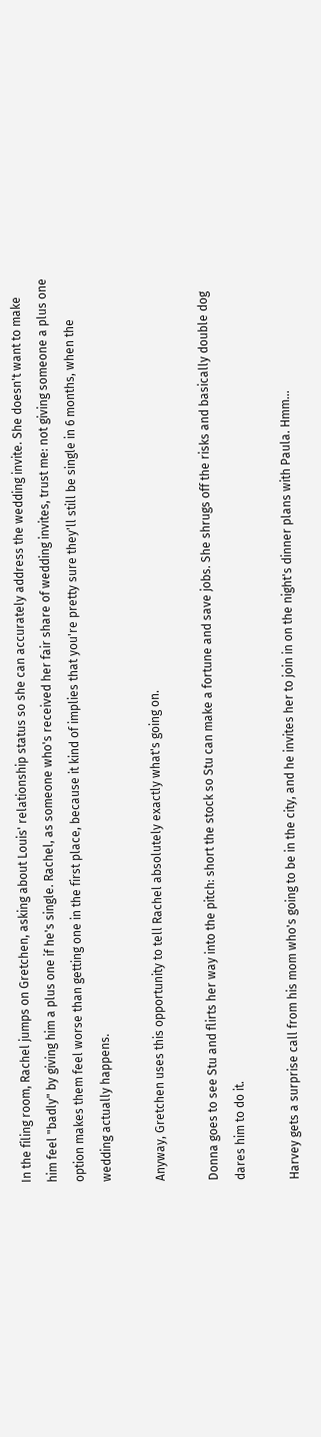In the filing room, Rachel jumps on Gretchen, asking about Louis' relationship status so she can accurately address the wedding invite. She doesn't want to make him feel "badly" by giving him a plus one if he's single. Rachel, as someone who's received her fair share of wedding invites, trust me: not giving someone a plus one option makes them feel worse than getting one in the first place, because it kind of implies that you're pretty sure they'll still be single in 6 months, when the wedding actually happens.

Anyway, Gretchen uses this opportunity to tell Rachel absolutely exactly what's going on.

Donna goes to see Stu and flirts her way into the pitch: short the stock so Stu can make a fortune and save jobs. She shrugs off the risks and basically double dog dares him to do it.

Harvey gets a surprise call from his mom who's going to be in the city, and he invites her to join in on the night's dinner plans with Paula. Hmm...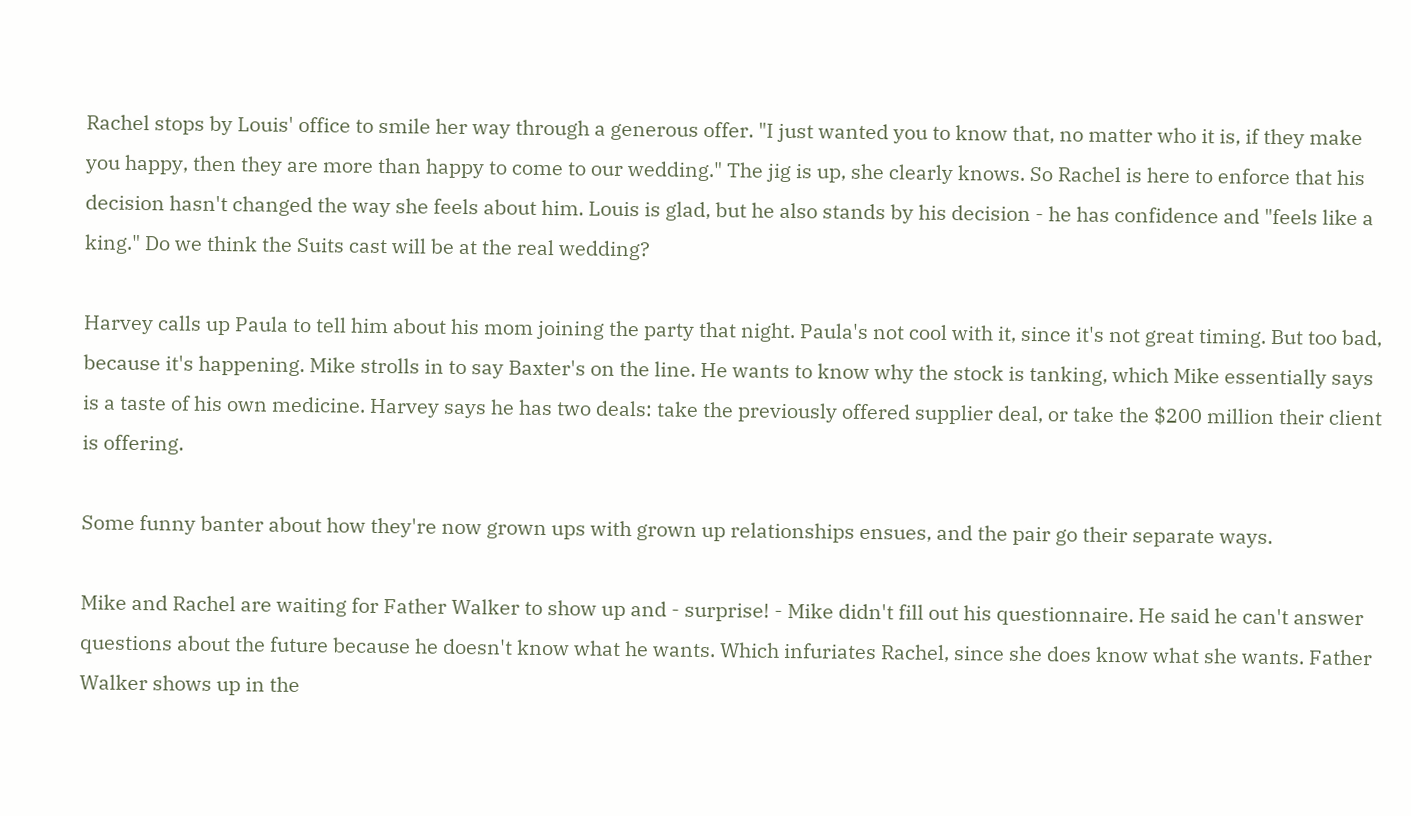Rachel stops by Louis' office to smile her way through a generous offer. "I just wanted you to know that, no matter who it is, if they make you happy, then they are more than happy to come to our wedding." The jig is up, she clearly knows. So Rachel is here to enforce that his decision hasn't changed the way she feels about him. Louis is glad, but he also stands by his decision - he has confidence and "feels like a king." Do we think the Suits cast will be at the real wedding?

Harvey calls up Paula to tell him about his mom joining the party that night. Paula's not cool with it, since it's not great timing. But too bad, because it's happening. Mike strolls in to say Baxter's on the line. He wants to know why the stock is tanking, which Mike essentially says is a taste of his own medicine. Harvey says he has two deals: take the previously offered supplier deal, or take the $200 million their client is offering.

Some funny banter about how they're now grown ups with grown up relationships ensues, and the pair go their separate ways.

Mike and Rachel are waiting for Father Walker to show up and - surprise! - Mike didn't fill out his questionnaire. He said he can't answer questions about the future because he doesn't know what he wants. Which infuriates Rachel, since she does know what she wants. Father Walker shows up in the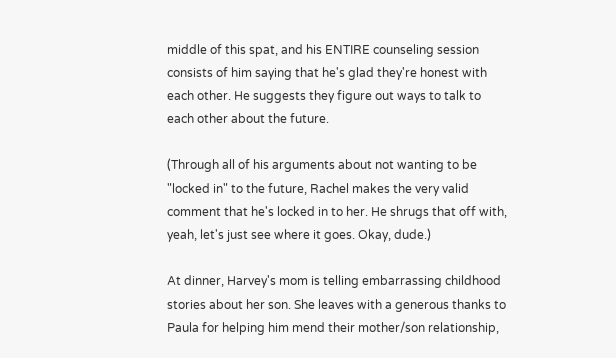middle of this spat, and his ENTIRE counseling session consists of him saying that he's glad they're honest with each other. He suggests they figure out ways to talk to each other about the future.

(Through all of his arguments about not wanting to be "locked in" to the future, Rachel makes the very valid comment that he's locked in to her. He shrugs that off with, yeah, let's just see where it goes. Okay, dude.)

At dinner, Harvey's mom is telling embarrassing childhood stories about her son. She leaves with a generous thanks to Paula for helping him mend their mother/son relationship,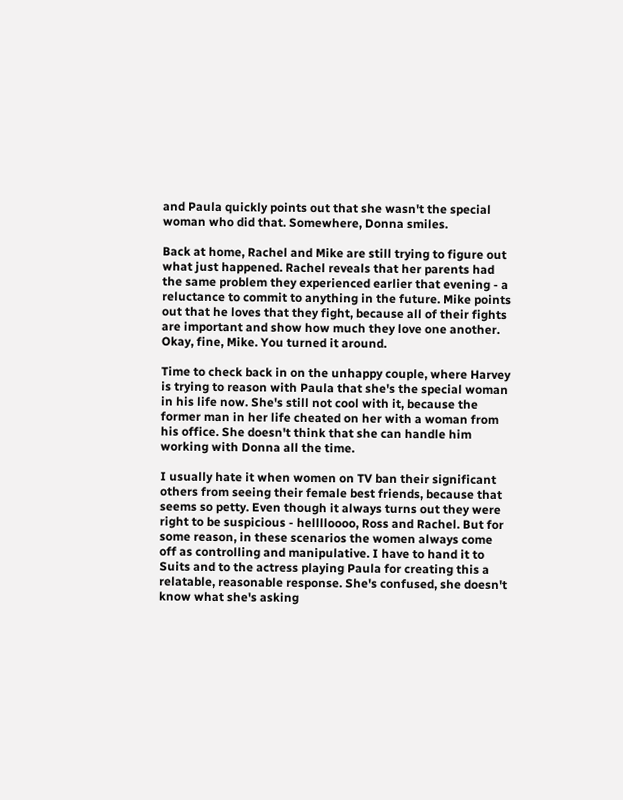and Paula quickly points out that she wasn't the special woman who did that. Somewhere, Donna smiles.

Back at home, Rachel and Mike are still trying to figure out what just happened. Rachel reveals that her parents had the same problem they experienced earlier that evening - a reluctance to commit to anything in the future. Mike points out that he loves that they fight, because all of their fights are important and show how much they love one another. Okay, fine, Mike. You turned it around.

Time to check back in on the unhappy couple, where Harvey is trying to reason with Paula that she's the special woman in his life now. She's still not cool with it, because the former man in her life cheated on her with a woman from his office. She doesn't think that she can handle him working with Donna all the time.

I usually hate it when women on TV ban their significant others from seeing their female best friends, because that seems so petty. Even though it always turns out they were right to be suspicious - helllloooo, Ross and Rachel. But for some reason, in these scenarios the women always come off as controlling and manipulative. I have to hand it to Suits and to the actress playing Paula for creating this a relatable, reasonable response. She's confused, she doesn't know what she's asking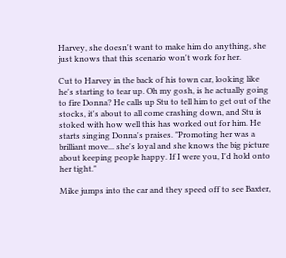Harvey, she doesn't want to make him do anything, she just knows that this scenario won't work for her.

Cut to Harvey in the back of his town car, looking like he's starting to tear up. Oh my gosh, is he actually going to fire Donna? He calls up Stu to tell him to get out of the stocks, it's about to all come crashing down, and Stu is stoked with how well this has worked out for him. He starts singing Donna's praises. "Promoting her was a brilliant move... she's loyal and she knows the big picture about keeping people happy. If I were you, I'd hold onto her tight."

Mike jumps into the car and they speed off to see Baxter,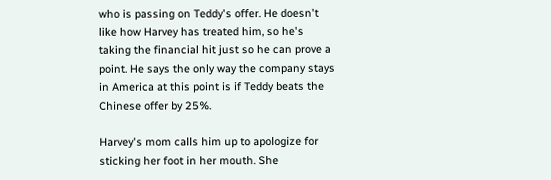who is passing on Teddy's offer. He doesn't like how Harvey has treated him, so he's taking the financial hit just so he can prove a point. He says the only way the company stays in America at this point is if Teddy beats the Chinese offer by 25%.

Harvey's mom calls him up to apologize for sticking her foot in her mouth. She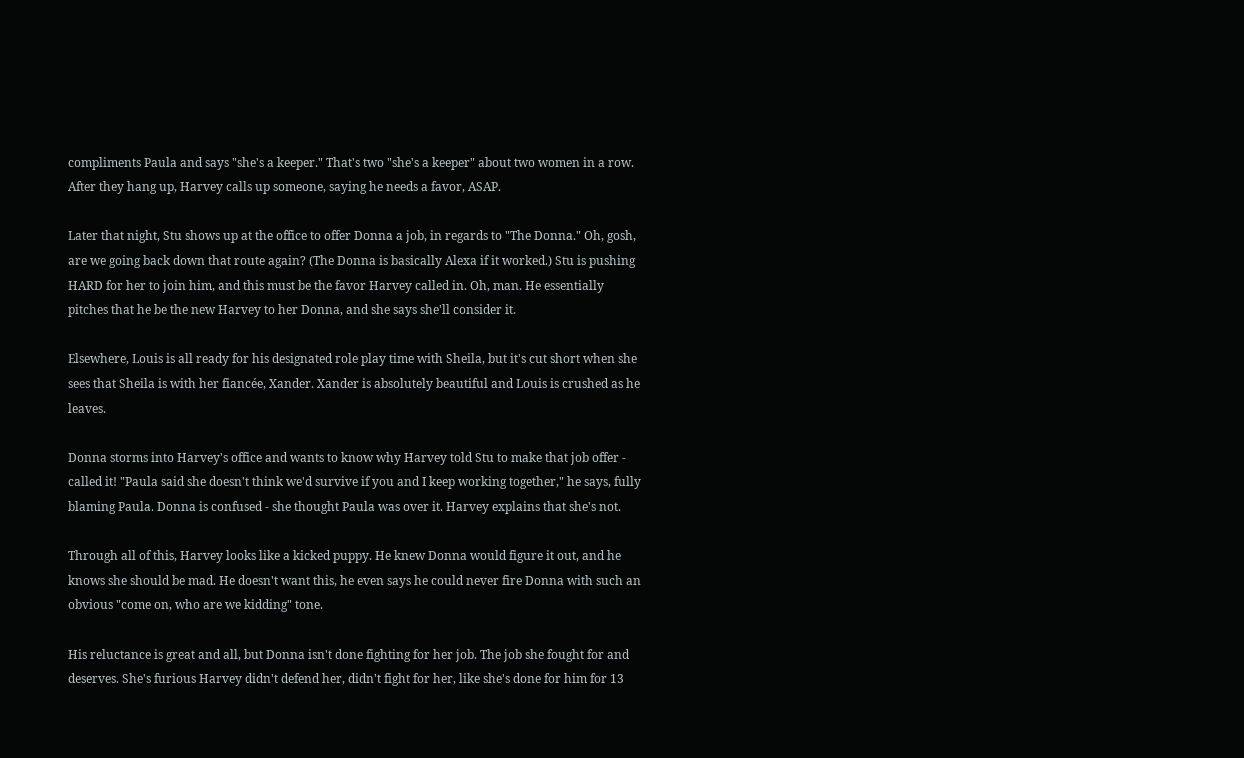compliments Paula and says "she's a keeper." That's two "she's a keeper" about two women in a row. After they hang up, Harvey calls up someone, saying he needs a favor, ASAP.

Later that night, Stu shows up at the office to offer Donna a job, in regards to "The Donna." Oh, gosh, are we going back down that route again? (The Donna is basically Alexa if it worked.) Stu is pushing HARD for her to join him, and this must be the favor Harvey called in. Oh, man. He essentially pitches that he be the new Harvey to her Donna, and she says she'll consider it.

Elsewhere, Louis is all ready for his designated role play time with Sheila, but it's cut short when she sees that Sheila is with her fiancée, Xander. Xander is absolutely beautiful and Louis is crushed as he leaves.

Donna storms into Harvey's office and wants to know why Harvey told Stu to make that job offer - called it! "Paula said she doesn't think we'd survive if you and I keep working together," he says, fully blaming Paula. Donna is confused - she thought Paula was over it. Harvey explains that she's not.

Through all of this, Harvey looks like a kicked puppy. He knew Donna would figure it out, and he knows she should be mad. He doesn't want this, he even says he could never fire Donna with such an obvious "come on, who are we kidding" tone.

His reluctance is great and all, but Donna isn't done fighting for her job. The job she fought for and deserves. She's furious Harvey didn't defend her, didn't fight for her, like she's done for him for 13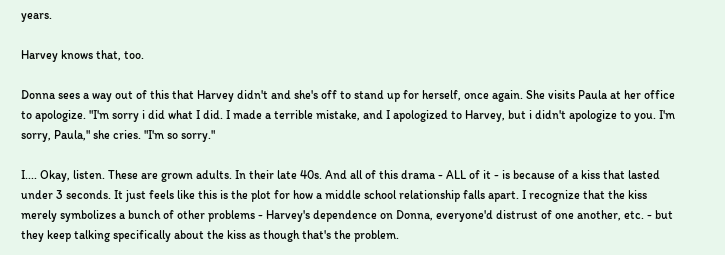years.

Harvey knows that, too.

Donna sees a way out of this that Harvey didn't and she's off to stand up for herself, once again. She visits Paula at her office to apologize. "I'm sorry i did what I did. I made a terrible mistake, and I apologized to Harvey, but i didn't apologize to you. I'm sorry, Paula," she cries. "I'm so sorry."

I.... Okay, listen. These are grown adults. In their late 40s. And all of this drama - ALL of it - is because of a kiss that lasted under 3 seconds. It just feels like this is the plot for how a middle school relationship falls apart. I recognize that the kiss merely symbolizes a bunch of other problems - Harvey's dependence on Donna, everyone'd distrust of one another, etc. - but they keep talking specifically about the kiss as though that's the problem.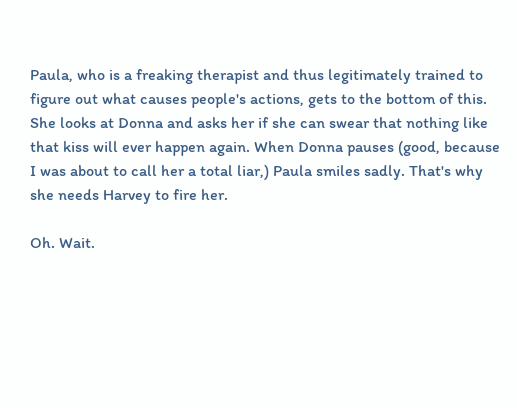Paula, who is a freaking therapist and thus legitimately trained to figure out what causes people's actions, gets to the bottom of this. She looks at Donna and asks her if she can swear that nothing like that kiss will ever happen again. When Donna pauses (good, because I was about to call her a total liar,) Paula smiles sadly. That's why she needs Harvey to fire her.

Oh. Wait.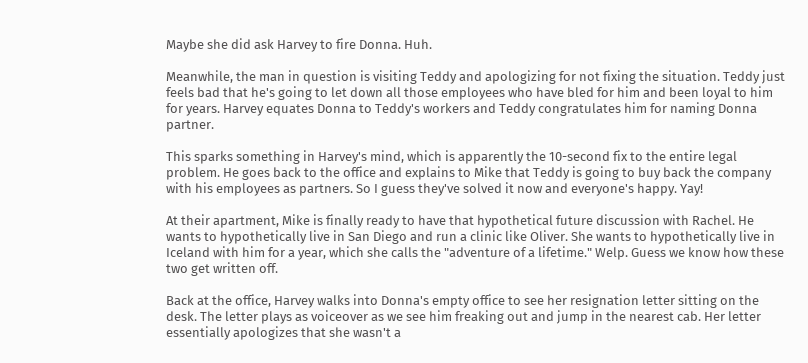Maybe she did ask Harvey to fire Donna. Huh.

Meanwhile, the man in question is visiting Teddy and apologizing for not fixing the situation. Teddy just feels bad that he's going to let down all those employees who have bled for him and been loyal to him for years. Harvey equates Donna to Teddy's workers and Teddy congratulates him for naming Donna partner.

This sparks something in Harvey's mind, which is apparently the 10-second fix to the entire legal problem. He goes back to the office and explains to Mike that Teddy is going to buy back the company with his employees as partners. So I guess they've solved it now and everyone's happy. Yay!

At their apartment, Mike is finally ready to have that hypothetical future discussion with Rachel. He wants to hypothetically live in San Diego and run a clinic like Oliver. She wants to hypothetically live in Iceland with him for a year, which she calls the "adventure of a lifetime." Welp. Guess we know how these two get written off.

Back at the office, Harvey walks into Donna's empty office to see her resignation letter sitting on the desk. The letter plays as voiceover as we see him freaking out and jump in the nearest cab. Her letter essentially apologizes that she wasn't a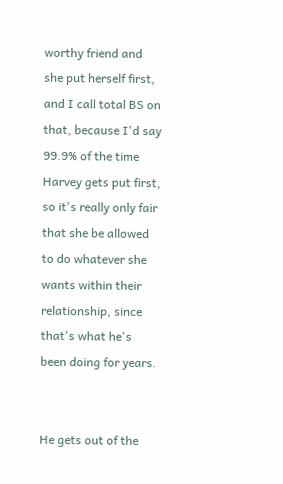worthy friend and she put herself first, and I call total BS on that, because I'd say 99.9% of the time Harvey gets put first, so it's really only fair that she be allowed to do whatever she wants within their relationship, since that's what he's been doing for years.


He gets out of the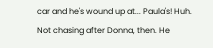car and he's wound up at... Paula's! Huh. Not chasing after Donna, then. He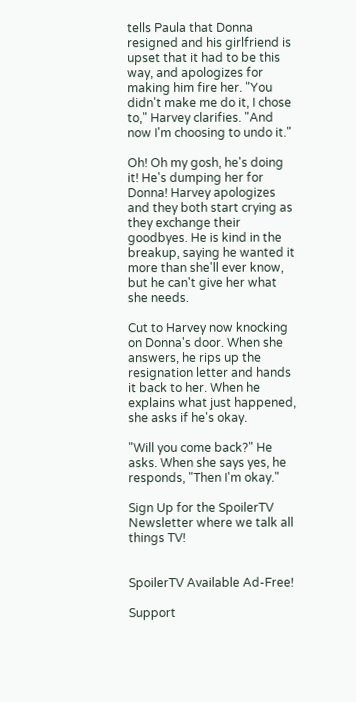tells Paula that Donna resigned and his girlfriend is upset that it had to be this way, and apologizes for making him fire her. "You didn't make me do it, I chose to," Harvey clarifies. "And now I'm choosing to undo it."

Oh! Oh my gosh, he's doing it! He's dumping her for Donna! Harvey apologizes and they both start crying as they exchange their goodbyes. He is kind in the breakup, saying he wanted it more than she'll ever know, but he can't give her what she needs.

Cut to Harvey now knocking on Donna's door. When she answers, he rips up the resignation letter and hands it back to her. When he explains what just happened, she asks if he's okay.

"Will you come back?" He asks. When she says yes, he responds, "Then I'm okay."

Sign Up for the SpoilerTV Newsletter where we talk all things TV!


SpoilerTV Available Ad-Free!

Support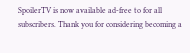SpoilerTV is now available ad-free to for all subscribers. Thank you for considering becoming a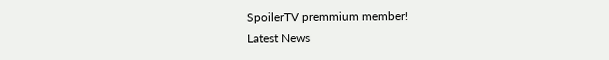SpoilerTV premmium member!
Latest News